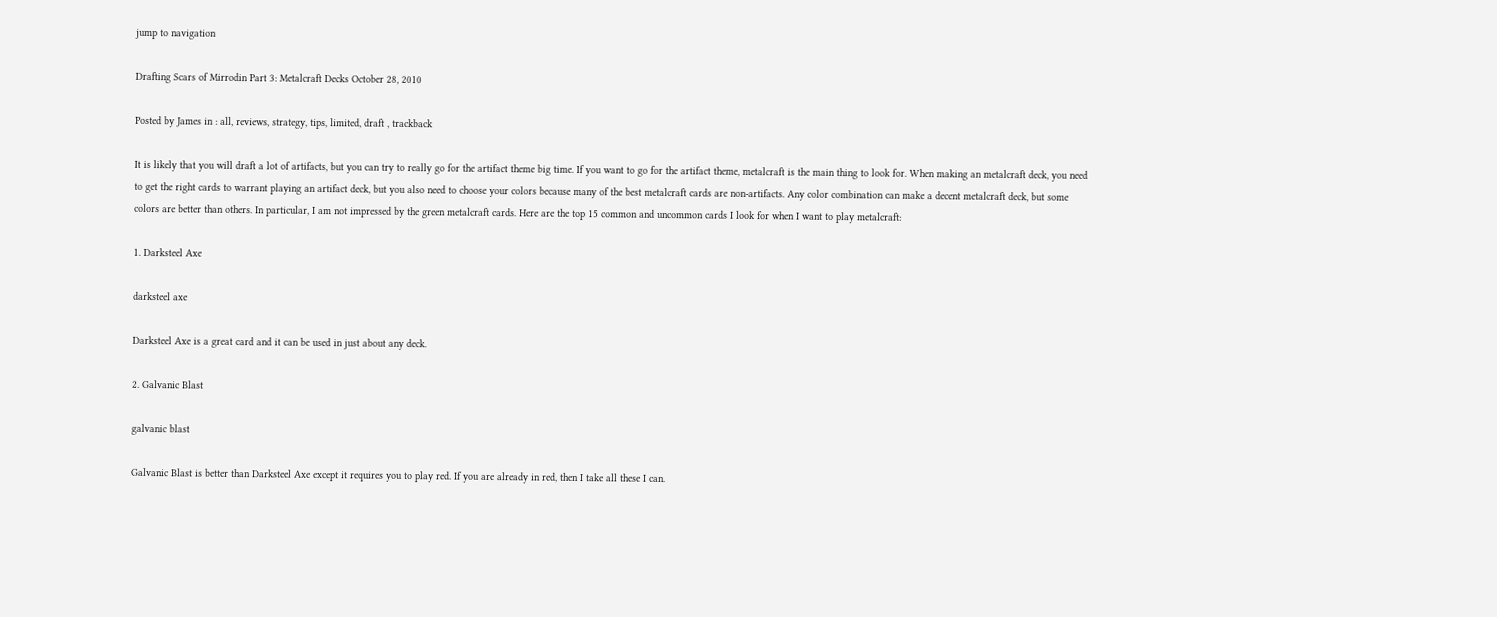jump to navigation

Drafting Scars of Mirrodin Part 3: Metalcraft Decks October 28, 2010

Posted by James in : all, reviews, strategy, tips, limited, draft , trackback

It is likely that you will draft a lot of artifacts, but you can try to really go for the artifact theme big time. If you want to go for the artifact theme, metalcraft is the main thing to look for. When making an metalcraft deck, you need to get the right cards to warrant playing an artifact deck, but you also need to choose your colors because many of the best metalcraft cards are non-artifacts. Any color combination can make a decent metalcraft deck, but some colors are better than others. In particular, I am not impressed by the green metalcraft cards. Here are the top 15 common and uncommon cards I look for when I want to play metalcraft:

1. Darksteel Axe

darksteel axe

Darksteel Axe is a great card and it can be used in just about any deck.

2. Galvanic Blast

galvanic blast

Galvanic Blast is better than Darksteel Axe except it requires you to play red. If you are already in red, then I take all these I can.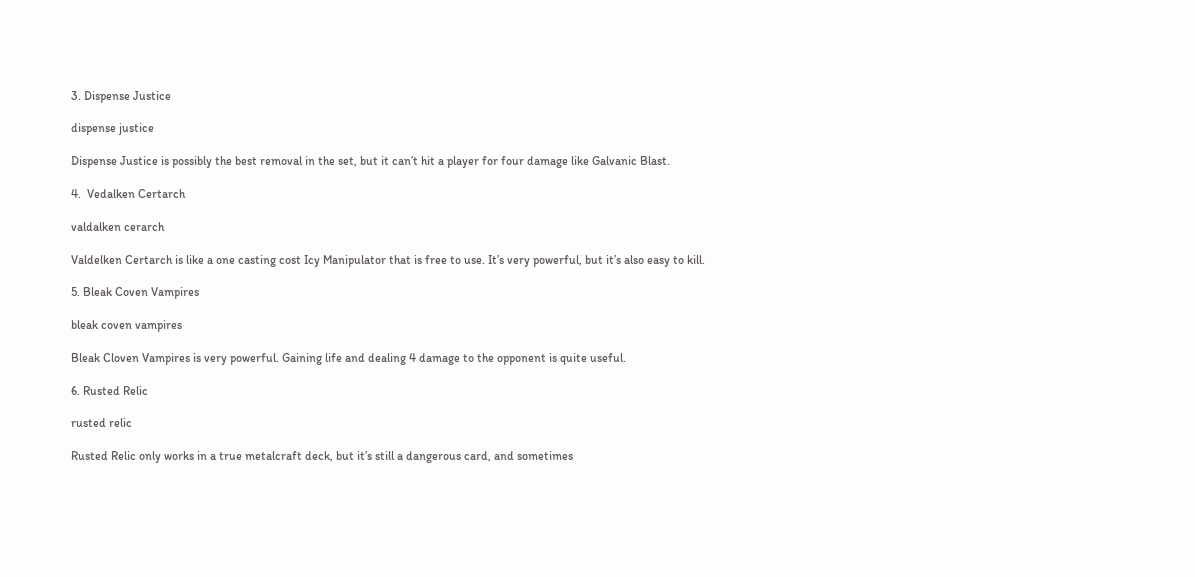3. Dispense Justice

dispense justice

Dispense Justice is possibly the best removal in the set, but it can’t hit a player for four damage like Galvanic Blast.

4.  Vedalken Certarch

valdalken cerarch

Valdelken Certarch is like a one casting cost Icy Manipulator that is free to use. It’s very powerful, but it’s also easy to kill.

5. Bleak Coven Vampires

bleak coven vampires

Bleak Cloven Vampires is very powerful. Gaining life and dealing 4 damage to the opponent is quite useful.

6. Rusted Relic

rusted relic

Rusted Relic only works in a true metalcraft deck, but it’s still a dangerous card, and sometimes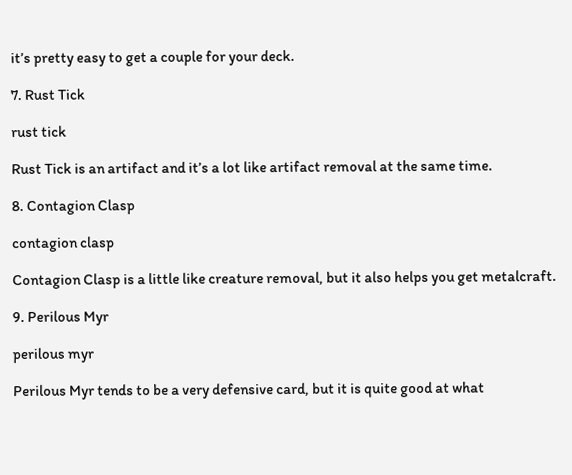it’s pretty easy to get a couple for your deck.

7. Rust Tick

rust tick

Rust Tick is an artifact and it’s a lot like artifact removal at the same time.

8. Contagion Clasp

contagion clasp

Contagion Clasp is a little like creature removal, but it also helps you get metalcraft.

9. Perilous Myr

perilous myr

Perilous Myr tends to be a very defensive card, but it is quite good at what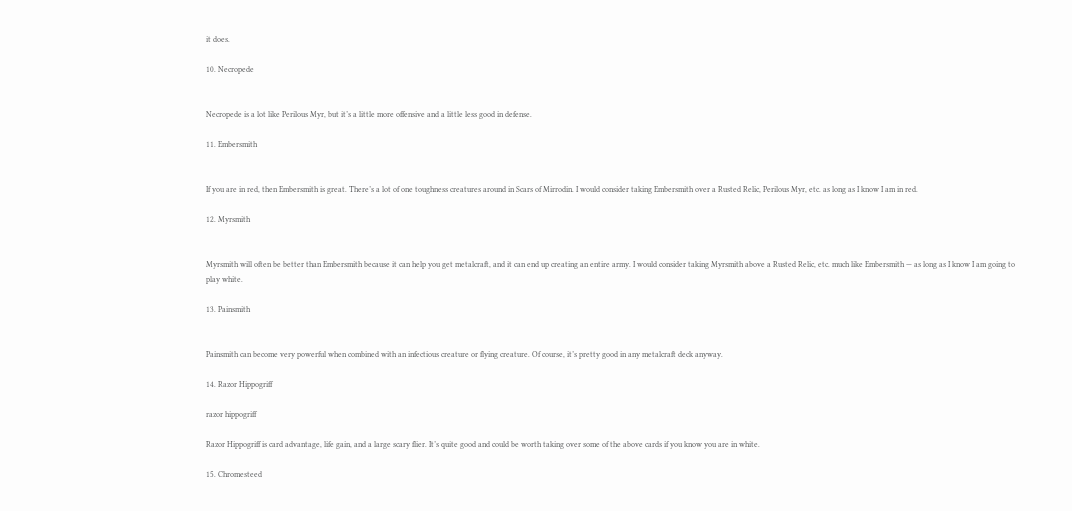it does.

10. Necropede


Necropede is a lot like Perilous Myr, but it’s a little more offensive and a little less good in defense.

11. Embersmith


If you are in red, then Embersmith is great. There’s a lot of one toughness creatures around in Scars of Mirrodin. I would consider taking Embersmith over a Rusted Relic, Perilous Myr, etc. as long as I know I am in red.

12. Myrsmith


Myrsmith will often be better than Embersmith because it can help you get metalcraft, and it can end up creating an entire army. I would consider taking Myrsmith above a Rusted Relic, etc. much like Embersmith — as long as I know I am going to play white.

13. Painsmith


Painsmith can become very powerful when combined with an infectious creature or flying creature. Of course, it’s pretty good in any metalcraft deck anyway.

14. Razor Hippogriff

razor hippogriff

Razor Hippogriff is card advantage, life gain, and a large scary flier. It’s quite good and could be worth taking over some of the above cards if you know you are in white.

15. Chromesteed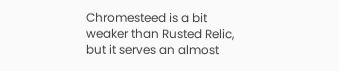Chromesteed is a bit weaker than Rusted Relic, but it serves an almost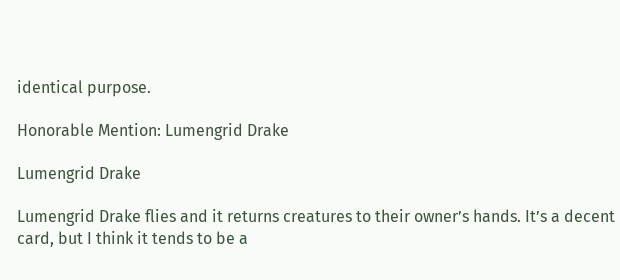identical purpose.

Honorable Mention: Lumengrid Drake

Lumengrid Drake

Lumengrid Drake flies and it returns creatures to their owner’s hands. It’s a decent card, but I think it tends to be a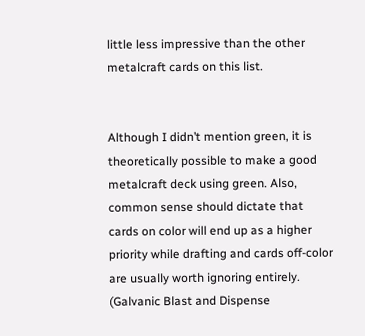little less impressive than the other metalcraft cards on this list.


Although I didn’t mention green, it is theoretically possible to make a good metalcraft deck using green. Also, common sense should dictate that cards on color will end up as a higher priority while drafting and cards off-color are usually worth ignoring entirely. (Galvanic Blast and Dispense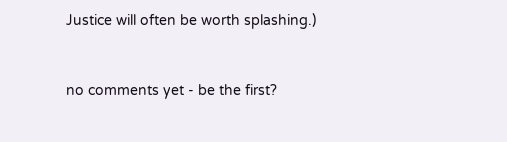Justice will often be worth splashing.)


no comments yet - be the first?